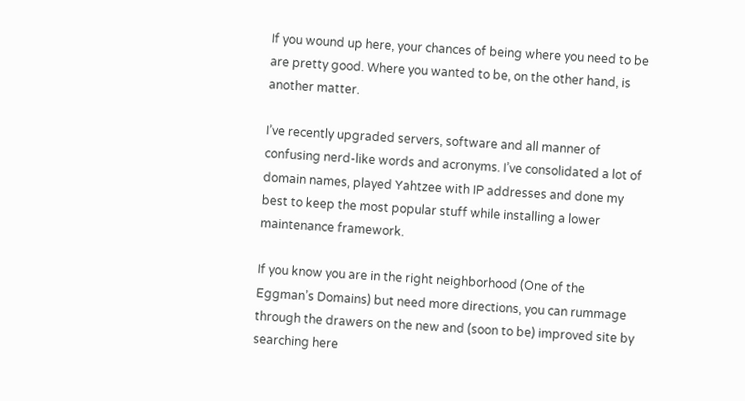If you wound up here, your chances of being where you need to be are pretty good. Where you wanted to be, on the other hand, is another matter.

I’ve recently upgraded servers, software and all manner of confusing nerd-like words and acronyms. I’ve consolidated a lot of domain names, played Yahtzee with IP addresses and done my best to keep the most popular stuff while installing a lower maintenance framework.

If you know you are in the right neighborhood (One of the Eggman’s Domains) but need more directions, you can rummage through the drawers on the new and (soon to be) improved site by searching here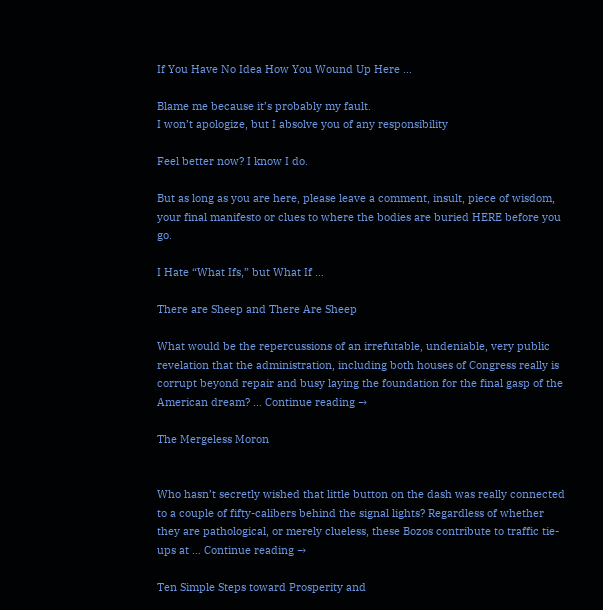If You Have No Idea How You Wound Up Here …

Blame me because it’s probably my fault.
I won’t apologize, but I absolve you of any responsibility

Feel better now? I know I do.

But as long as you are here, please leave a comment, insult, piece of wisdom, your final manifesto or clues to where the bodies are buried HERE before you go.

I Hate “What Ifs,” but What If …

There are Sheep and There Are Sheep

What would be the repercussions of an irrefutable, undeniable, very public revelation that the administration, including both houses of Congress really is corrupt beyond repair and busy laying the foundation for the final gasp of the American dream? … Continue reading →

The Mergeless Moron


Who hasn’t secretly wished that little button on the dash was really connected to a couple of fifty-calibers behind the signal lights? Regardless of whether they are pathological, or merely clueless, these Bozos contribute to traffic tie-ups at … Continue reading →

Ten Simple Steps toward Prosperity and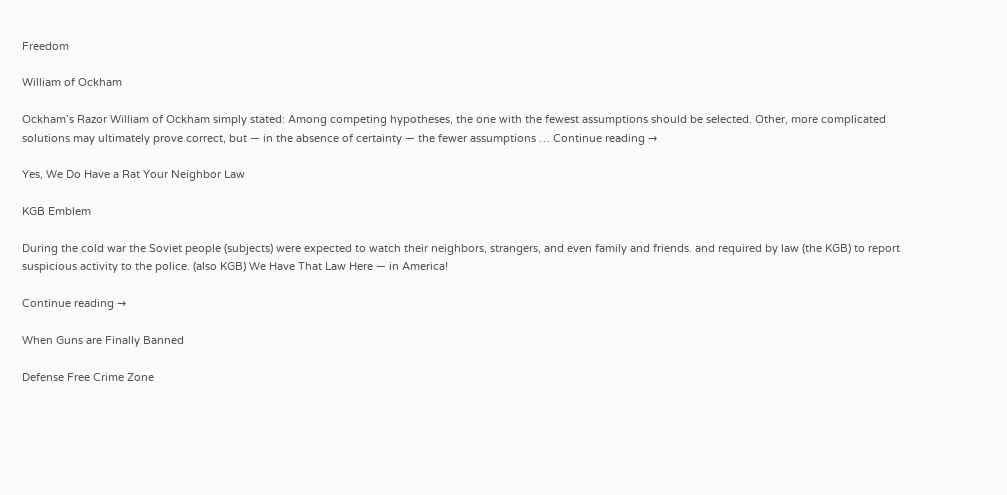Freedom

William of Ockham

Ockham’s Razor William of Ockham simply stated: Among competing hypotheses, the one with the fewest assumptions should be selected. Other, more complicated solutions may ultimately prove correct, but — in the absence of certainty — the fewer assumptions … Continue reading →

Yes, We Do Have a Rat Your Neighbor Law

KGB Emblem

During the cold war the Soviet people (subjects) were expected to watch their neighbors, strangers, and even family and friends. and required by law (the KGB) to report suspicious activity to the police. (also KGB) We Have That Law Here — in America!

Continue reading →

When Guns are Finally Banned

Defense Free Crime Zone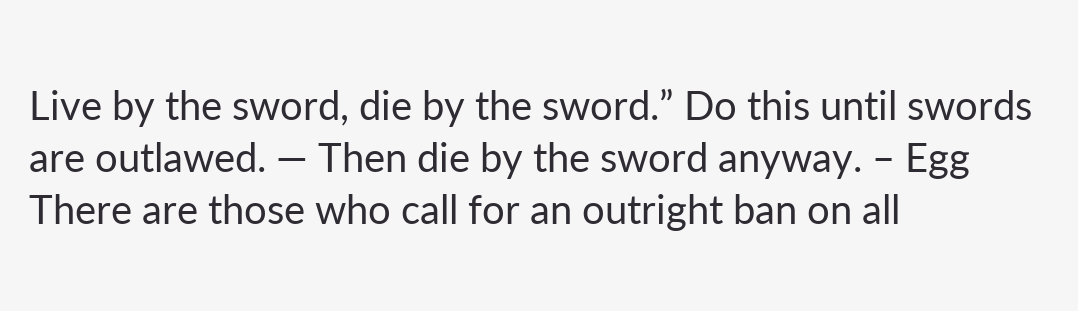Live by the sword, die by the sword.” Do this until swords are outlawed. — Then die by the sword anyway. – Egg There are those who call for an outright ban on all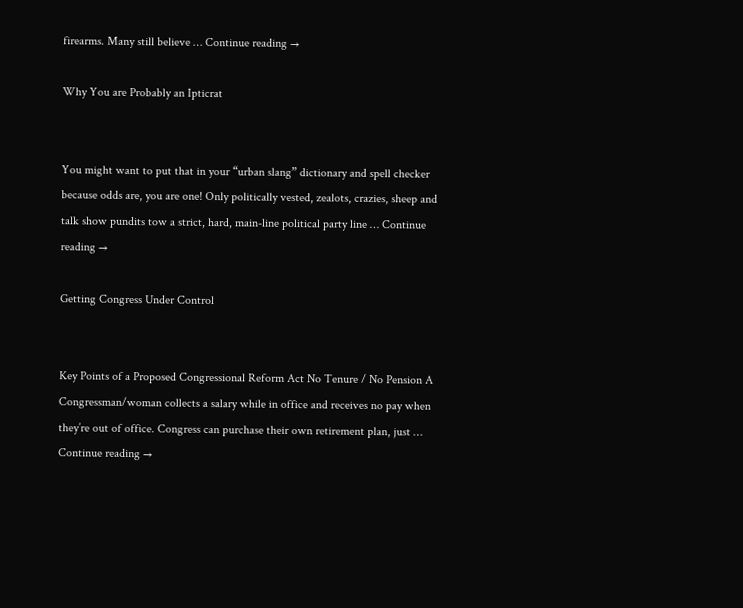firearms. Many still believe … Continue reading →

Why You are Probably an Ipticrat


You might want to put that in your “urban slang” dictionary and spell checker because odds are, you are one! Only politically vested, zealots, crazies, sheep and talk show pundits tow a strict, hard, main-line political party line … Continue reading →

Getting Congress Under Control


Key Points of a Proposed Congressional Reform Act No Tenure / No Pension A Congressman/woman collects a salary while in office and receives no pay when they’re out of office. Congress can purchase their own retirement plan, just … Continue reading →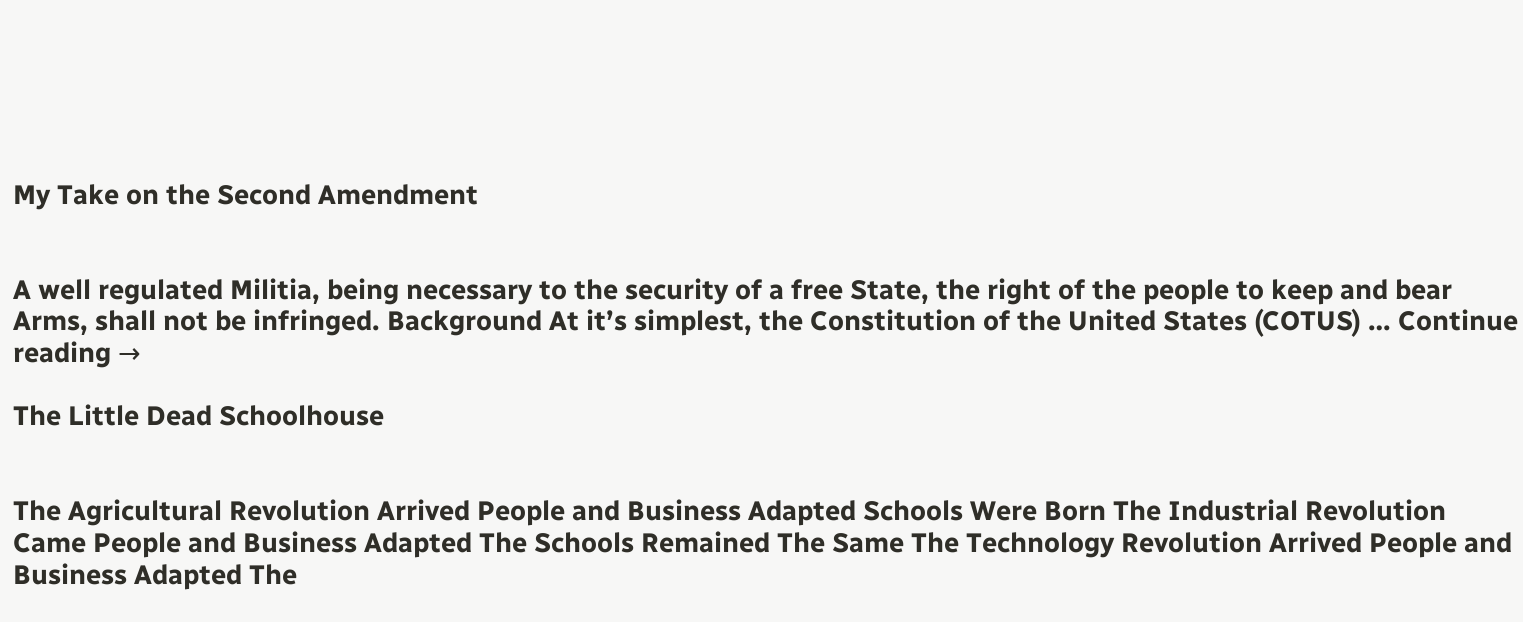My Take on the Second Amendment


A well regulated Militia, being necessary to the security of a free State, the right of the people to keep and bear Arms, shall not be infringed. Background At it’s simplest, the Constitution of the United States (COTUS) … Continue reading →

The Little Dead Schoolhouse


The Agricultural Revolution Arrived People and Business Adapted Schools Were Born The Industrial Revolution Came People and Business Adapted The Schools Remained The Same The Technology Revolution Arrived People and Business Adapted The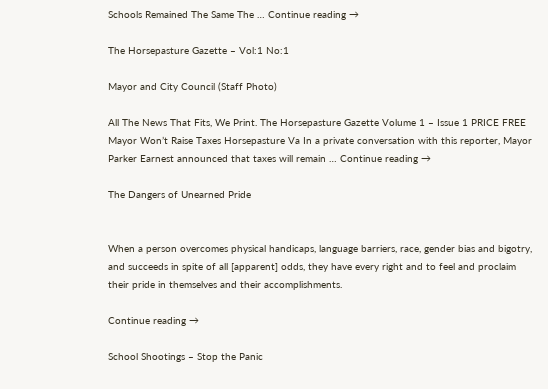Schools Remained The Same The … Continue reading →

The Horsepasture Gazette – Vol:1 No:1

Mayor and City Council (Staff Photo)

All The News That Fits, We Print. The Horsepasture Gazette Volume 1 – Issue 1 PRICE FREE Mayor Won’t Raise Taxes Horsepasture Va In a private conversation with this reporter, Mayor Parker Earnest announced that taxes will remain … Continue reading →

The Dangers of Unearned Pride


When a person overcomes physical handicaps, language barriers, race, gender bias and bigotry, and succeeds in spite of all [apparent] odds, they have every right and to feel and proclaim their pride in themselves and their accomplishments.

Continue reading →

School Shootings – Stop the Panic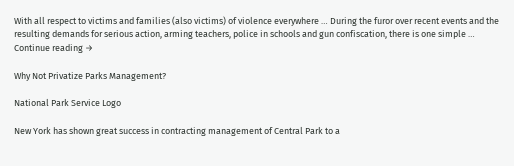With all respect to victims and families (also victims) of violence everywhere … During the furor over recent events and the resulting demands for serious action, arming teachers, police in schools and gun confiscation, there is one simple … Continue reading →

Why Not Privatize Parks Management?

National Park Service Logo

New York has shown great success in contracting management of Central Park to a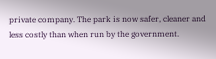private company. The park is now safer, cleaner and less costly than when run by the government.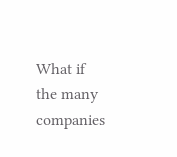What if the many companies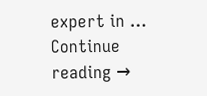expert in … Continue reading →